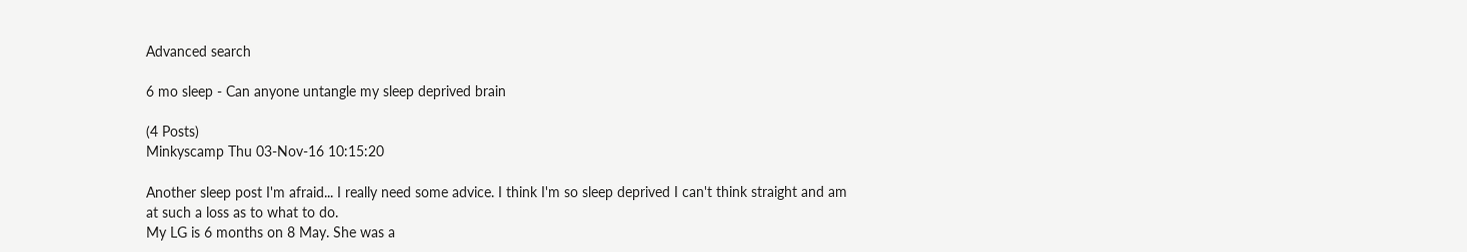Advanced search

6 mo sleep - Can anyone untangle my sleep deprived brain

(4 Posts)
Minkyscamp Thu 03-Nov-16 10:15:20

Another sleep post I'm afraid... I really need some advice. I think I'm so sleep deprived I can't think straight and am at such a loss as to what to do.
My LG is 6 months on 8 May. She was a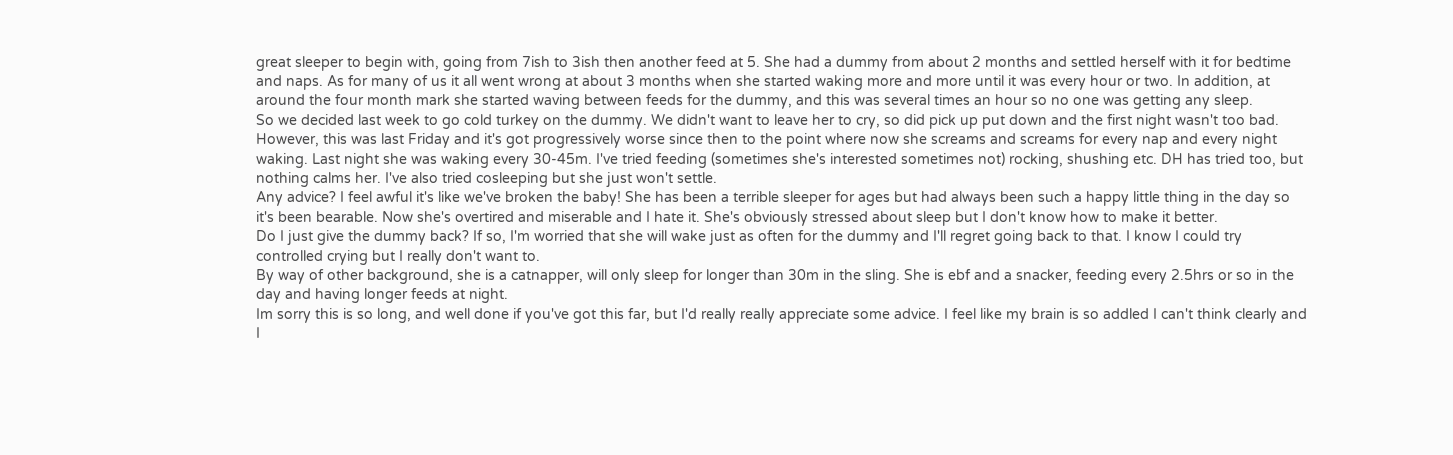great sleeper to begin with, going from 7ish to 3ish then another feed at 5. She had a dummy from about 2 months and settled herself with it for bedtime and naps. As for many of us it all went wrong at about 3 months when she started waking more and more until it was every hour or two. In addition, at around the four month mark she started waving between feeds for the dummy, and this was several times an hour so no one was getting any sleep.
So we decided last week to go cold turkey on the dummy. We didn't want to leave her to cry, so did pick up put down and the first night wasn't too bad. However, this was last Friday and it's got progressively worse since then to the point where now she screams and screams for every nap and every night waking. Last night she was waking every 30-45m. I've tried feeding (sometimes she's interested sometimes not) rocking, shushing etc. DH has tried too, but nothing calms her. I've also tried cosleeping but she just won't settle.
Any advice? I feel awful it's like we've broken the baby! She has been a terrible sleeper for ages but had always been such a happy little thing in the day so it's been bearable. Now she's overtired and miserable and I hate it. She's obviously stressed about sleep but I don't know how to make it better.
Do I just give the dummy back? If so, I'm worried that she will wake just as often for the dummy and I'll regret going back to that. I know I could try controlled crying but I really don't want to.
By way of other background, she is a catnapper, will only sleep for longer than 30m in the sling. She is ebf and a snacker, feeding every 2.5hrs or so in the day and having longer feeds at night.
Im sorry this is so long, and well done if you've got this far, but I'd really really appreciate some advice. I feel like my brain is so addled I can't think clearly and I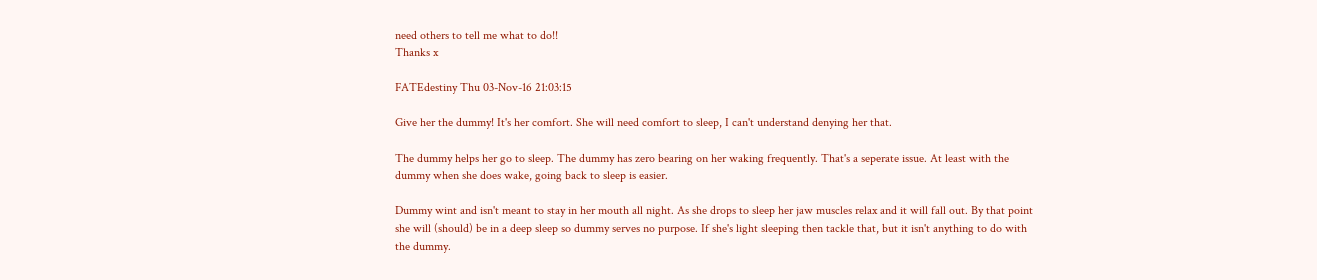need others to tell me what to do!!
Thanks x

FATEdestiny Thu 03-Nov-16 21:03:15

Give her the dummy! It's her comfort. She will need comfort to sleep, I can't understand denying her that.

The dummy helps her go to sleep. The dummy has zero bearing on her waking frequently. That's a seperate issue. At least with the dummy when she does wake, going back to sleep is easier.

Dummy wint and isn't meant to stay in her mouth all night. As she drops to sleep her jaw muscles relax and it will fall out. By that point she will (should) be in a deep sleep so dummy serves no purpose. If she's light sleeping then tackle that, but it isn't anything to do with the dummy.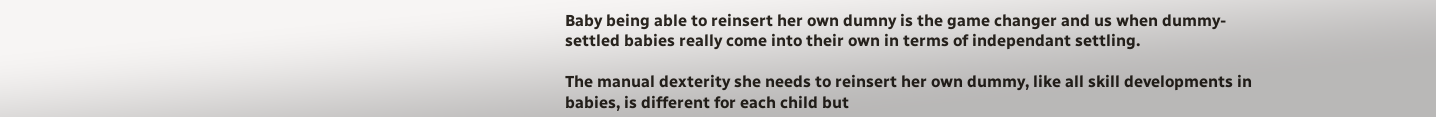Baby being able to reinsert her own dumny is the game changer and us when dummy-settled babies really come into their own in terms of independant settling.

The manual dexterity she needs to reinsert her own dummy, like all skill developments in babies, is different for each child but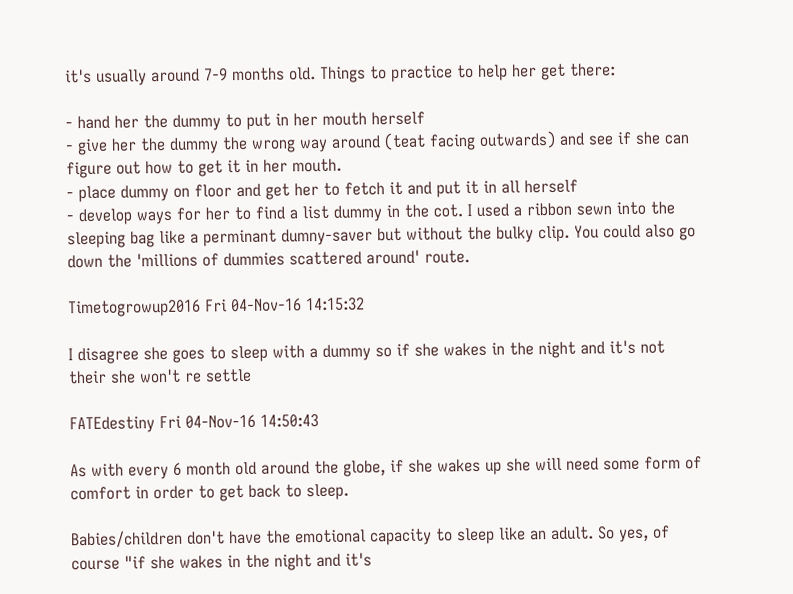it's usually around 7-9 months old. Things to practice to help her get there:

- hand her the dummy to put in her mouth herself
- give her the dummy the wrong way around (teat facing outwards) and see if she can figure out how to get it in her mouth.
- place dummy on floor and get her to fetch it and put it in all herself
- develop ways for her to find a list dummy in the cot. I used a ribbon sewn into the sleeping bag like a perminant dumny-saver but without the bulky clip. You could also go down the 'millions of dummies scattered around' route.

Timetogrowup2016 Fri 04-Nov-16 14:15:32

I disagree she goes to sleep with a dummy so if she wakes in the night and it's not their she won't re settle

FATEdestiny Fri 04-Nov-16 14:50:43

As with every 6 month old around the globe, if she wakes up she will need some form of comfort in order to get back to sleep.

Babies/children don't have the emotional capacity to sleep like an adult. So yes, of course "if she wakes in the night and it's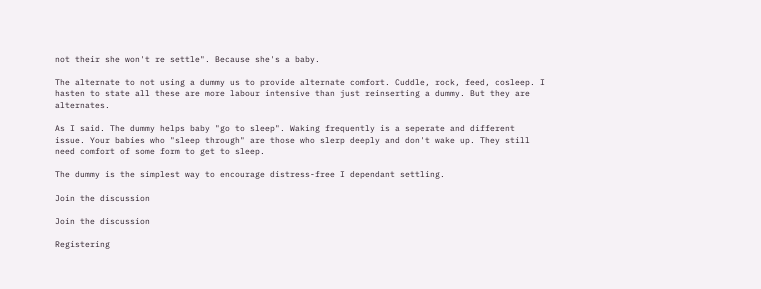not their she won't re settle". Because she's a baby.

The alternate to not using a dummy us to provide alternate comfort. Cuddle, rock, feed, cosleep. I hasten to state all these are more labour intensive than just reinserting a dummy. But they are alternates.

As I said. The dummy helps baby "go to sleep". Waking frequently is a seperate and different issue. Your babies who "sleep through" are those who slerp deeply and don't wake up. They still need comfort of some form to get to sleep.

The dummy is the simplest way to encourage distress-free I dependant settling.

Join the discussion

Join the discussion

Registering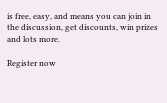is free, easy, and means you can join in the discussion, get discounts, win prizes and lots more.

Register now